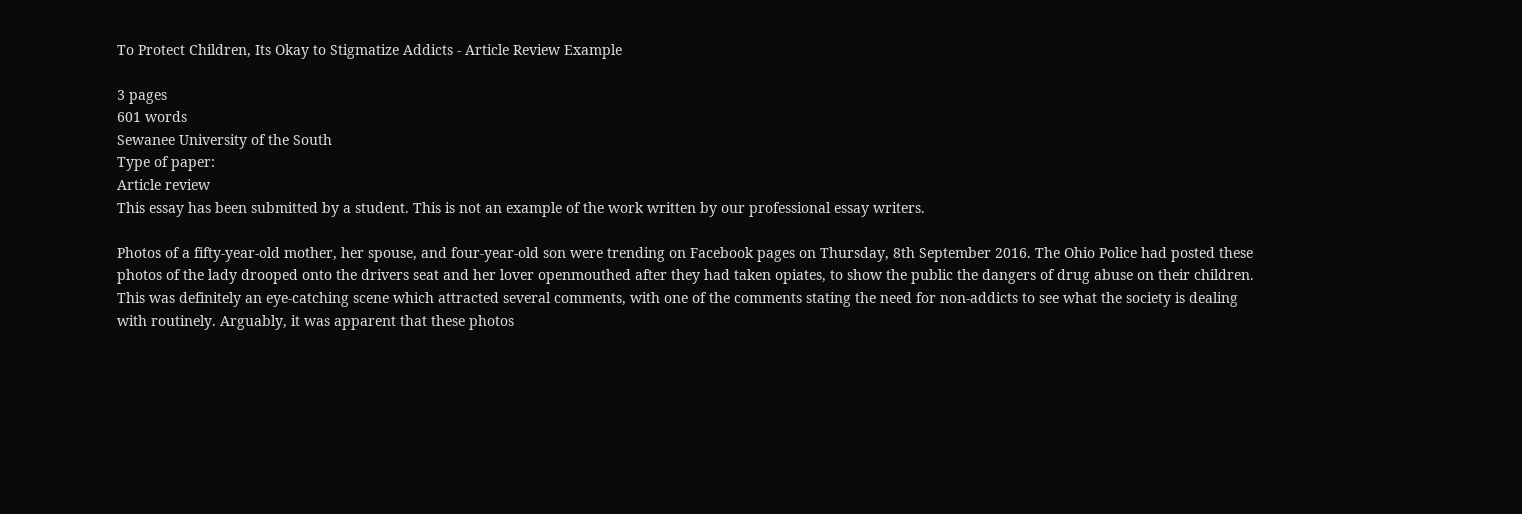To Protect Children, Its Okay to Stigmatize Addicts - Article Review Example

3 pages
601 words
Sewanee University of the South
Type of paper:
Article review
This essay has been submitted by a student. This is not an example of the work written by our professional essay writers.

Photos of a fifty-year-old mother, her spouse, and four-year-old son were trending on Facebook pages on Thursday, 8th September 2016. The Ohio Police had posted these photos of the lady drooped onto the drivers seat and her lover openmouthed after they had taken opiates, to show the public the dangers of drug abuse on their children. This was definitely an eye-catching scene which attracted several comments, with one of the comments stating the need for non-addicts to see what the society is dealing with routinely. Arguably, it was apparent that these photos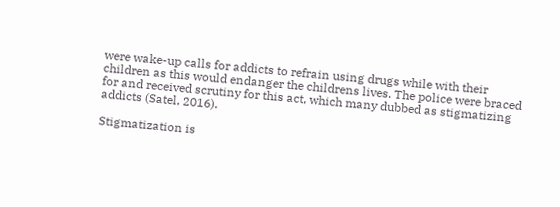were wake-up calls for addicts to refrain using drugs while with their children as this would endanger the childrens lives. The police were braced for and received scrutiny for this act, which many dubbed as stigmatizing addicts (Satel, 2016).

Stigmatization is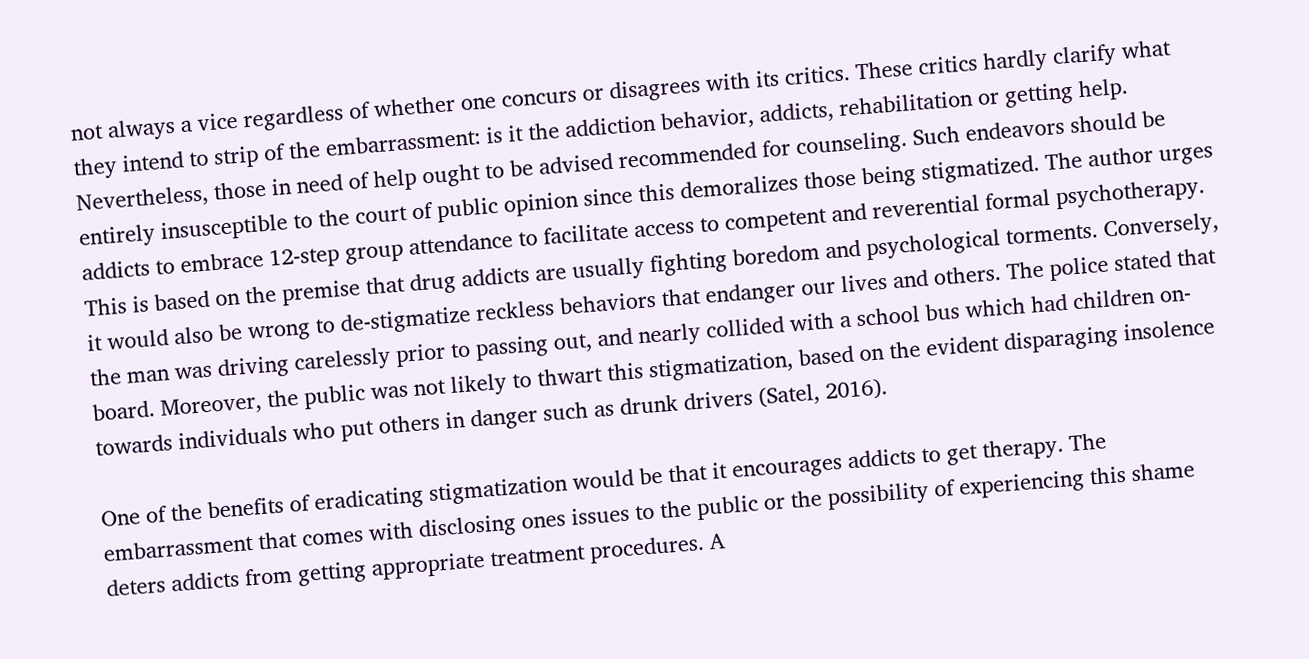not always a vice regardless of whether one concurs or disagrees with its critics. These critics hardly clarify what they intend to strip of the embarrassment: is it the addiction behavior, addicts, rehabilitation or getting help. Nevertheless, those in need of help ought to be advised recommended for counseling. Such endeavors should be entirely insusceptible to the court of public opinion since this demoralizes those being stigmatized. The author urges addicts to embrace 12-step group attendance to facilitate access to competent and reverential formal psychotherapy. This is based on the premise that drug addicts are usually fighting boredom and psychological torments. Conversely, it would also be wrong to de-stigmatize reckless behaviors that endanger our lives and others. The police stated that the man was driving carelessly prior to passing out, and nearly collided with a school bus which had children on-board. Moreover, the public was not likely to thwart this stigmatization, based on the evident disparaging insolence towards individuals who put others in danger such as drunk drivers (Satel, 2016).

One of the benefits of eradicating stigmatization would be that it encourages addicts to get therapy. The embarrassment that comes with disclosing ones issues to the public or the possibility of experiencing this shame deters addicts from getting appropriate treatment procedures. A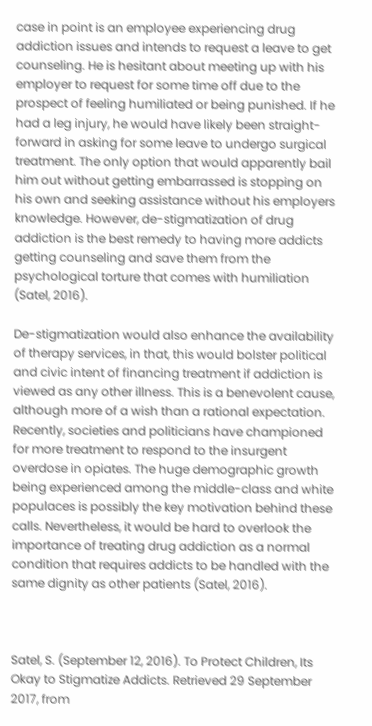case in point is an employee experiencing drug addiction issues and intends to request a leave to get counseling. He is hesitant about meeting up with his employer to request for some time off due to the prospect of feeling humiliated or being punished. If he had a leg injury, he would have likely been straight-forward in asking for some leave to undergo surgical treatment. The only option that would apparently bail him out without getting embarrassed is stopping on his own and seeking assistance without his employers knowledge. However, de-stigmatization of drug addiction is the best remedy to having more addicts getting counseling and save them from the psychological torture that comes with humiliation (Satel, 2016).

De-stigmatization would also enhance the availability of therapy services, in that, this would bolster political and civic intent of financing treatment if addiction is viewed as any other illness. This is a benevolent cause, although more of a wish than a rational expectation. Recently, societies and politicians have championed for more treatment to respond to the insurgent overdose in opiates. The huge demographic growth being experienced among the middle-class and white populaces is possibly the key motivation behind these calls. Nevertheless, it would be hard to overlook the importance of treating drug addiction as a normal condition that requires addicts to be handled with the same dignity as other patients (Satel, 2016).



Satel, S. (September 12, 2016). To Protect Children, Its Okay to Stigmatize Addicts. Retrieved 29 September 2017, from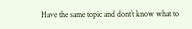Have the same topic and dont`t know what to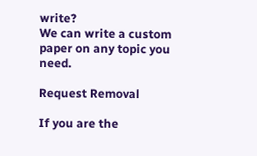write?
We can write a custom paper on any topic you need.

Request Removal

If you are the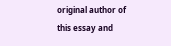original author of this essay and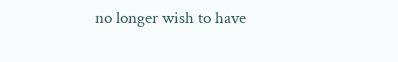no longer wish to have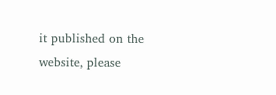it published on the website, please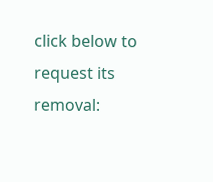click below to request its removal: